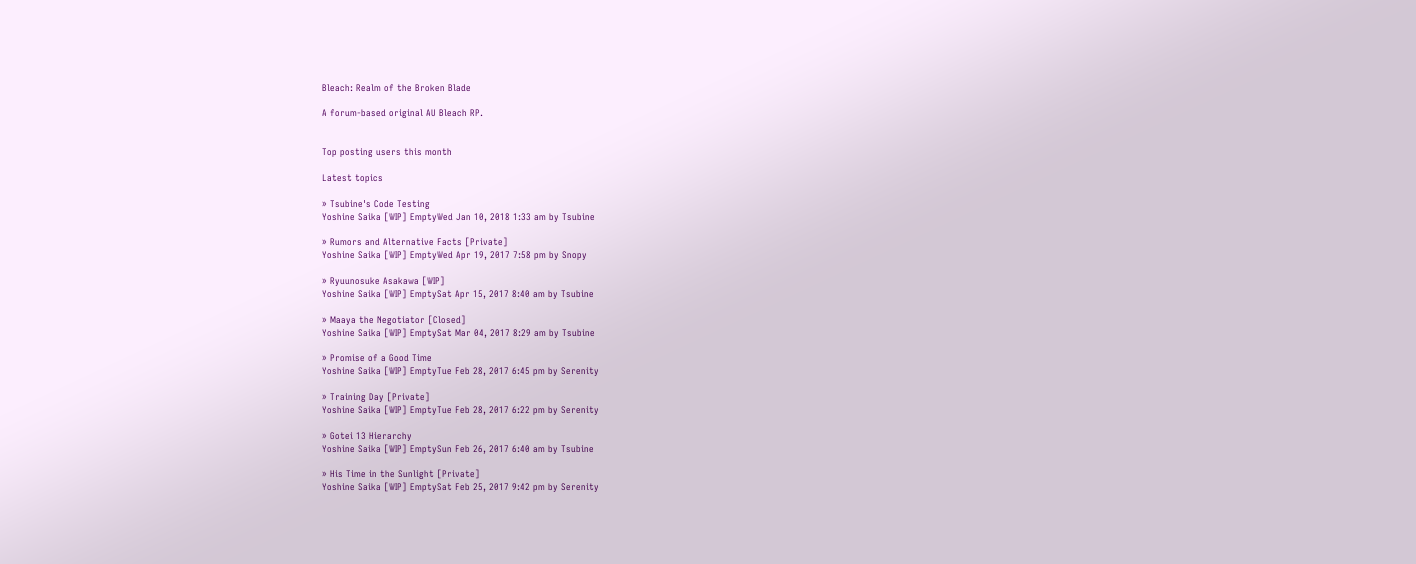Bleach: Realm of the Broken Blade

A forum-based original AU Bleach RP.


Top posting users this month

Latest topics

» Tsubine's Code Testing
Yoshine Saika [WIP] EmptyWed Jan 10, 2018 1:33 am by Tsubine

» Rumors and Alternative Facts [Private]
Yoshine Saika [WIP] EmptyWed Apr 19, 2017 7:58 pm by Snopy

» Ryuunosuke Asakawa [WIP]
Yoshine Saika [WIP] EmptySat Apr 15, 2017 8:40 am by Tsubine

» Maaya the Negotiator [Closed]
Yoshine Saika [WIP] EmptySat Mar 04, 2017 8:29 am by Tsubine

» Promise of a Good Time
Yoshine Saika [WIP] EmptyTue Feb 28, 2017 6:45 pm by Serenity

» Training Day [Private]
Yoshine Saika [WIP] EmptyTue Feb 28, 2017 6:22 pm by Serenity

» Gotei 13 Hierarchy
Yoshine Saika [WIP] EmptySun Feb 26, 2017 6:40 am by Tsubine

» His Time in the Sunlight [Private]
Yoshine Saika [WIP] EmptySat Feb 25, 2017 9:42 pm by Serenity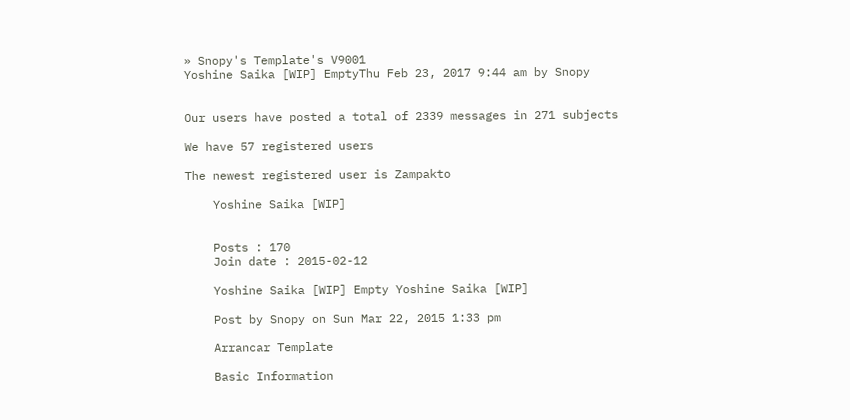» Snopy's Template's V9001
Yoshine Saika [WIP] EmptyThu Feb 23, 2017 9:44 am by Snopy


Our users have posted a total of 2339 messages in 271 subjects

We have 57 registered users

The newest registered user is Zampakto

    Yoshine Saika [WIP]


    Posts : 170
    Join date : 2015-02-12

    Yoshine Saika [WIP] Empty Yoshine Saika [WIP]

    Post by Snopy on Sun Mar 22, 2015 1:33 pm

    Arrancar Template

    Basic Information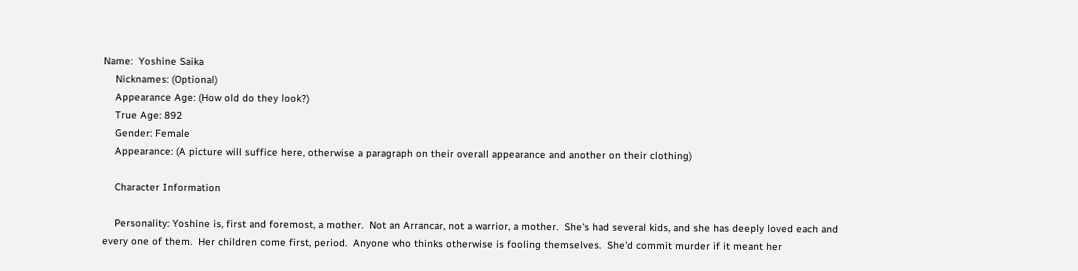Name:  Yoshine Saika
    Nicknames: (Optional)
    Appearance Age: (How old do they look?)
    True Age: 892
    Gender: Female
    Appearance: (A picture will suffice here, otherwise a paragraph on their overall appearance and another on their clothing)

    Character Information

    Personality: Yoshine is, first and foremost, a mother.  Not an Arrancar, not a warrior, a mother.  She's had several kids, and she has deeply loved each and every one of them.  Her children come first, period.  Anyone who thinks otherwise is fooling themselves.  She'd commit murder if it meant her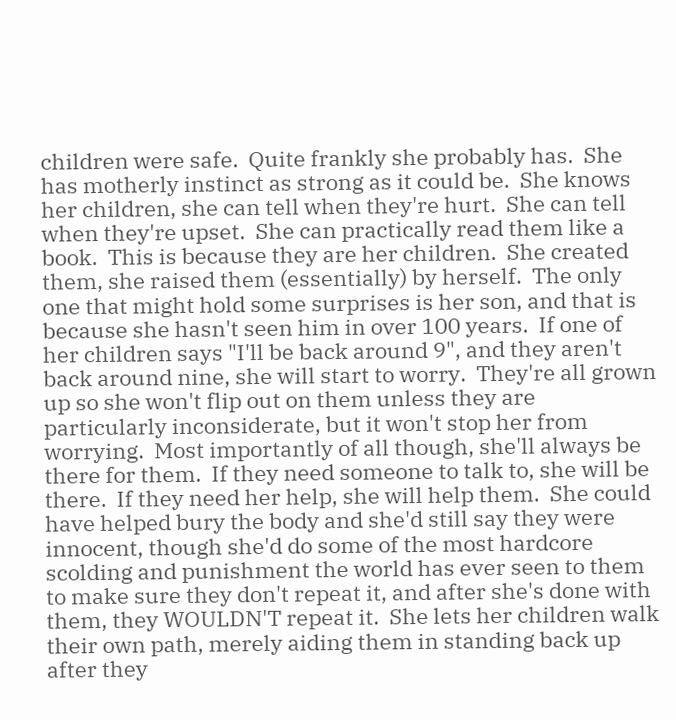children were safe.  Quite frankly she probably has.  She has motherly instinct as strong as it could be.  She knows her children, she can tell when they're hurt.  She can tell when they're upset.  She can practically read them like a book.  This is because they are her children.  She created them, she raised them (essentially) by herself.  The only one that might hold some surprises is her son, and that is because she hasn't seen him in over 100 years.  If one of her children says "I'll be back around 9", and they aren't back around nine, she will start to worry.  They're all grown up so she won't flip out on them unless they are particularly inconsiderate, but it won't stop her from worrying.  Most importantly of all though, she'll always be there for them.  If they need someone to talk to, she will be there.  If they need her help, she will help them.  She could have helped bury the body and she'd still say they were innocent, though she'd do some of the most hardcore scolding and punishment the world has ever seen to them to make sure they don't repeat it, and after she's done with them, they WOULDN'T repeat it.  She lets her children walk their own path, merely aiding them in standing back up after they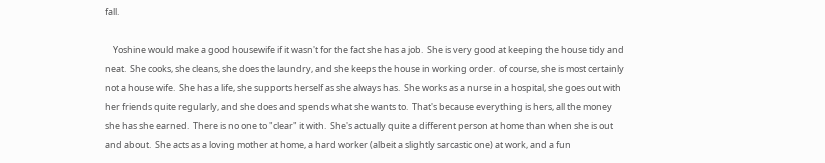fall.

    Yoshine would make a good housewife if it wasn't for the fact she has a job.  She is very good at keeping the house tidy and neat.  She cooks, she cleans, she does the laundry, and she keeps the house in working order.  of course, she is most certainly not a house wife.  She has a life, she supports herself as she always has.  She works as a nurse in a hospital, she goes out with her friends quite regularly, and she does and spends what she wants to.  That's because everything is hers, all the money she has she earned.  There is no one to "clear" it with.  She's actually quite a different person at home than when she is out and about.  She acts as a loving mother at home, a hard worker (albeit a slightly sarcastic one) at work, and a fun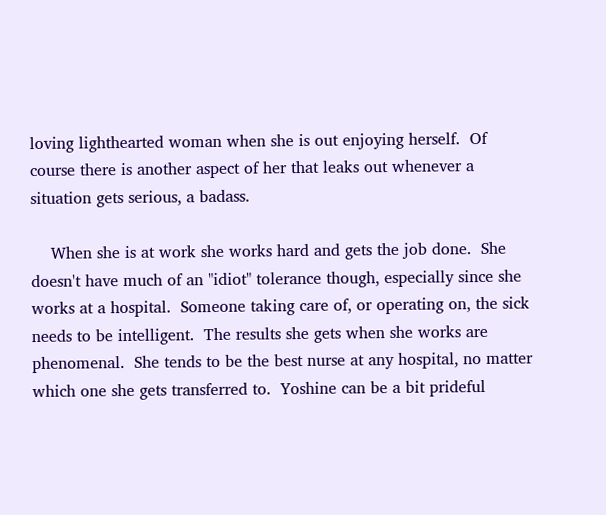loving lighthearted woman when she is out enjoying herself.  Of course there is another aspect of her that leaks out whenever a situation gets serious, a badass.

    When she is at work she works hard and gets the job done.  She doesn't have much of an "idiot" tolerance though, especially since she works at a hospital.  Someone taking care of, or operating on, the sick needs to be intelligent.  The results she gets when she works are phenomenal.  She tends to be the best nurse at any hospital, no matter which one she gets transferred to.  Yoshine can be a bit prideful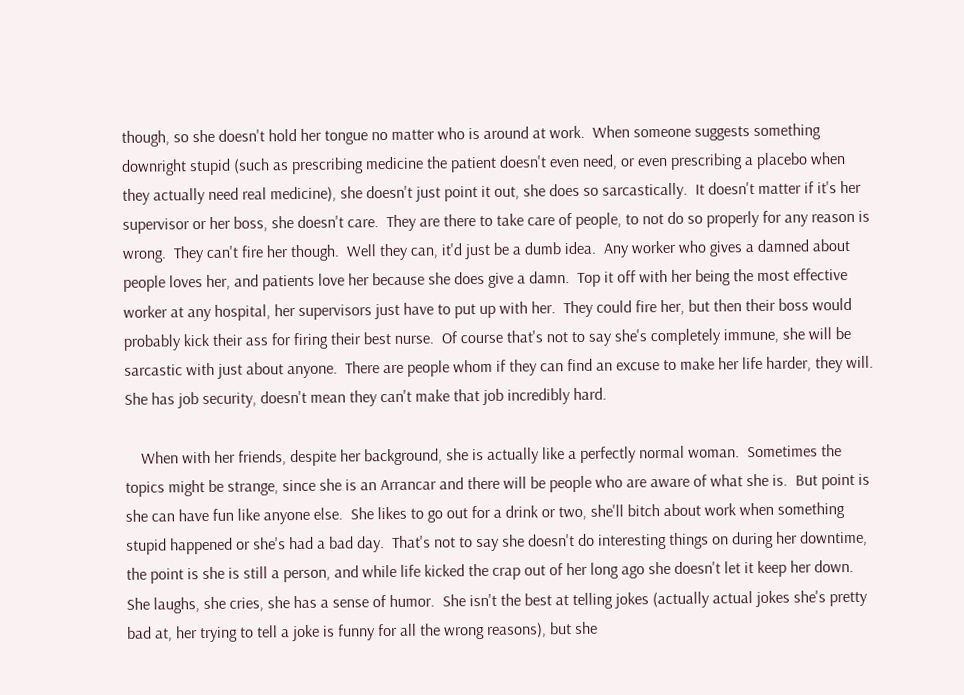though, so she doesn't hold her tongue no matter who is around at work.  When someone suggests something downright stupid (such as prescribing medicine the patient doesn't even need, or even prescribing a placebo when they actually need real medicine), she doesn't just point it out, she does so sarcastically.  It doesn't matter if it's her supervisor or her boss, she doesn't care.  They are there to take care of people, to not do so properly for any reason is wrong.  They can't fire her though.  Well they can, it'd just be a dumb idea.  Any worker who gives a damned about people loves her, and patients love her because she does give a damn.  Top it off with her being the most effective worker at any hospital, her supervisors just have to put up with her.  They could fire her, but then their boss would probably kick their ass for firing their best nurse.  Of course that's not to say she's completely immune, she will be sarcastic with just about anyone.  There are people whom if they can find an excuse to make her life harder, they will.  She has job security, doesn't mean they can't make that job incredibly hard.

    When with her friends, despite her background, she is actually like a perfectly normal woman.  Sometimes the topics might be strange, since she is an Arrancar and there will be people who are aware of what she is.  But point is she can have fun like anyone else.  She likes to go out for a drink or two, she'll bitch about work when something stupid happened or she's had a bad day.  That's not to say she doesn't do interesting things on during her downtime, the point is she is still a person, and while life kicked the crap out of her long ago she doesn't let it keep her down.  She laughs, she cries, she has a sense of humor.  She isn't the best at telling jokes (actually actual jokes she's pretty bad at, her trying to tell a joke is funny for all the wrong reasons), but she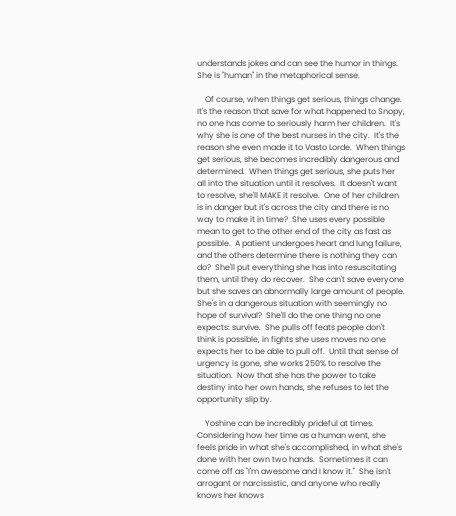understands jokes and can see the humor in things.  She is "human" in the metaphorical sense.

    Of course, when things get serious, things change.  It's the reason that save for what happened to Snopy, no one has come to seriously harm her children.  It's why she is one of the best nurses in the city.  It's the reason she even made it to Vasto Lorde.  When things get serious, she becomes incredibly dangerous and determined.  When things get serious, she puts her all into the situation until it resolves.  It doesn't want to resolve, she'll MAKE it resolve.  One of her children is in danger but it's across the city and there is no way to make it in time?  She uses every possible mean to get to the other end of the city as fast as possible.  A patient undergoes heart and lung failure, and the others determine there is nothing they can do?  She'll put everything she has into resuscitating them, until they do recover.  She can't save everyone but she saves an abnormally large amount of people.  She's in a dangerous situation with seemingly no hope of survival?  She'll do the one thing no one expects: survive.  She pulls off feats people don't think is possible, in fights she uses moves no one expects her to be able to pull off.  Until that sense of urgency is gone, she works 250% to resolve the situation.  Now that she has the power to take destiny into her own hands, she refuses to let the opportunity slip by.

    Yoshine can be incredibly prideful at times.  Considering how her time as a human went, she feels pride in what she's accomplished, in what she's done with her own two hands.  Sometimes it can come off as "I'm awesome and I know it."  She isn't arrogant or narcissistic, and anyone who really knows her knows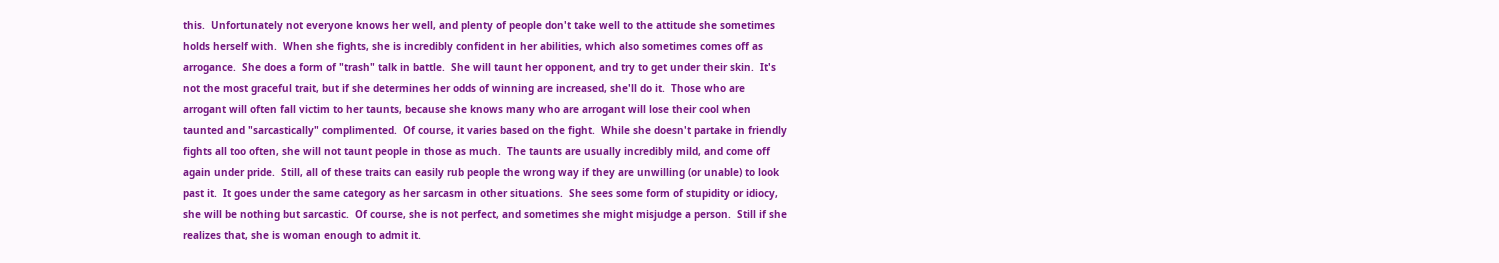this.  Unfortunately not everyone knows her well, and plenty of people don't take well to the attitude she sometimes holds herself with.  When she fights, she is incredibly confident in her abilities, which also sometimes comes off as arrogance.  She does a form of "trash" talk in battle.  She will taunt her opponent, and try to get under their skin.  It's not the most graceful trait, but if she determines her odds of winning are increased, she'll do it.  Those who are arrogant will often fall victim to her taunts, because she knows many who are arrogant will lose their cool when taunted and "sarcastically" complimented.  Of course, it varies based on the fight.  While she doesn't partake in friendly fights all too often, she will not taunt people in those as much.  The taunts are usually incredibly mild, and come off again under pride.  Still, all of these traits can easily rub people the wrong way if they are unwilling (or unable) to look past it.  It goes under the same category as her sarcasm in other situations.  She sees some form of stupidity or idiocy, she will be nothing but sarcastic.  Of course, she is not perfect, and sometimes she might misjudge a person.  Still if she realizes that, she is woman enough to admit it.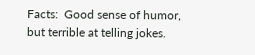Facts:  Good sense of humor, but terrible at telling jokes.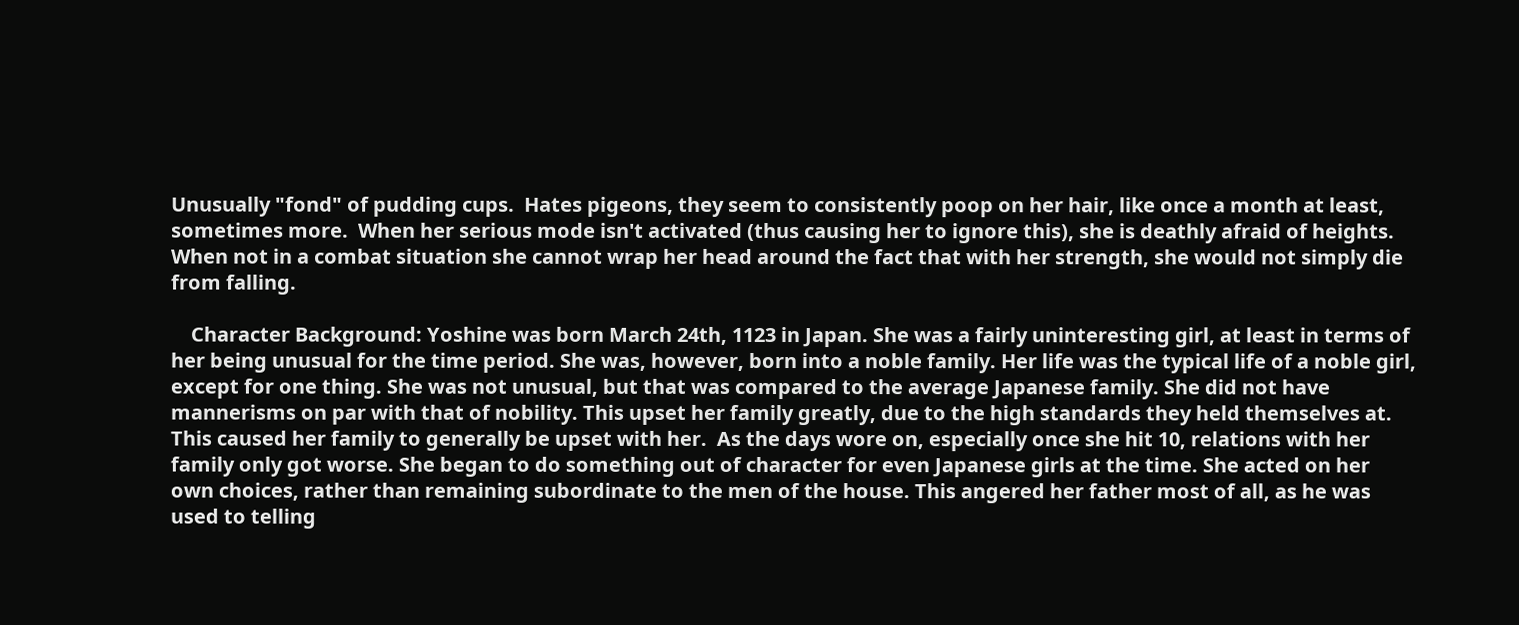Unusually "fond" of pudding cups.  Hates pigeons, they seem to consistently poop on her hair, like once a month at least, sometimes more.  When her serious mode isn't activated (thus causing her to ignore this), she is deathly afraid of heights.  When not in a combat situation she cannot wrap her head around the fact that with her strength, she would not simply die from falling.

    Character Background: Yoshine was born March 24th, 1123 in Japan. She was a fairly uninteresting girl, at least in terms of her being unusual for the time period. She was, however, born into a noble family. Her life was the typical life of a noble girl, except for one thing. She was not unusual, but that was compared to the average Japanese family. She did not have mannerisms on par with that of nobility. This upset her family greatly, due to the high standards they held themselves at. This caused her family to generally be upset with her.  As the days wore on, especially once she hit 10, relations with her family only got worse. She began to do something out of character for even Japanese girls at the time. She acted on her own choices, rather than remaining subordinate to the men of the house. This angered her father most of all, as he was used to telling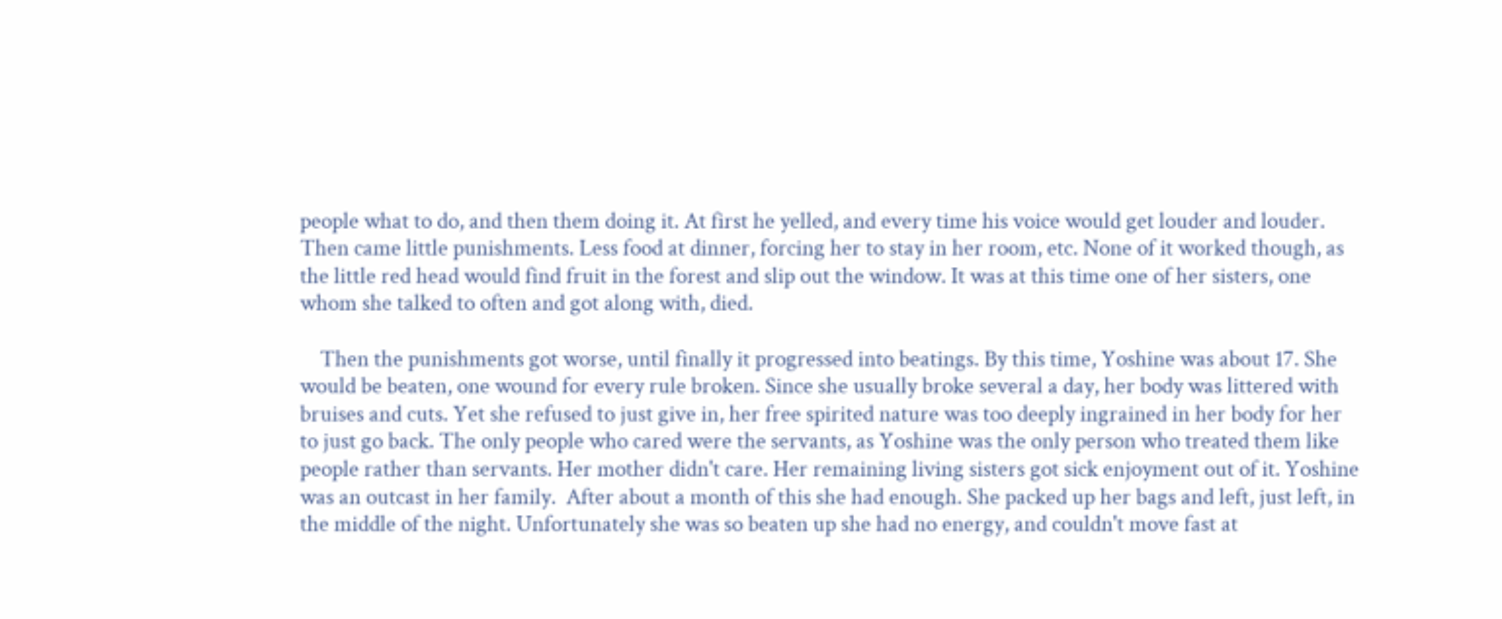people what to do, and then them doing it. At first he yelled, and every time his voice would get louder and louder. Then came little punishments. Less food at dinner, forcing her to stay in her room, etc. None of it worked though, as the little red head would find fruit in the forest and slip out the window. It was at this time one of her sisters, one whom she talked to often and got along with, died.

    Then the punishments got worse, until finally it progressed into beatings. By this time, Yoshine was about 17. She would be beaten, one wound for every rule broken. Since she usually broke several a day, her body was littered with bruises and cuts. Yet she refused to just give in, her free spirited nature was too deeply ingrained in her body for her to just go back. The only people who cared were the servants, as Yoshine was the only person who treated them like people rather than servants. Her mother didn't care. Her remaining living sisters got sick enjoyment out of it. Yoshine was an outcast in her family.  After about a month of this she had enough. She packed up her bags and left, just left, in the middle of the night. Unfortunately she was so beaten up she had no energy, and couldn't move fast at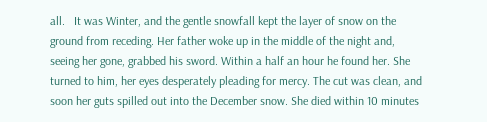all.   It was Winter, and the gentle snowfall kept the layer of snow on the ground from receding. Her father woke up in the middle of the night and, seeing her gone, grabbed his sword. Within a half an hour he found her. She turned to him, her eyes desperately pleading for mercy. The cut was clean, and soon her guts spilled out into the December snow. She died within 10 minutes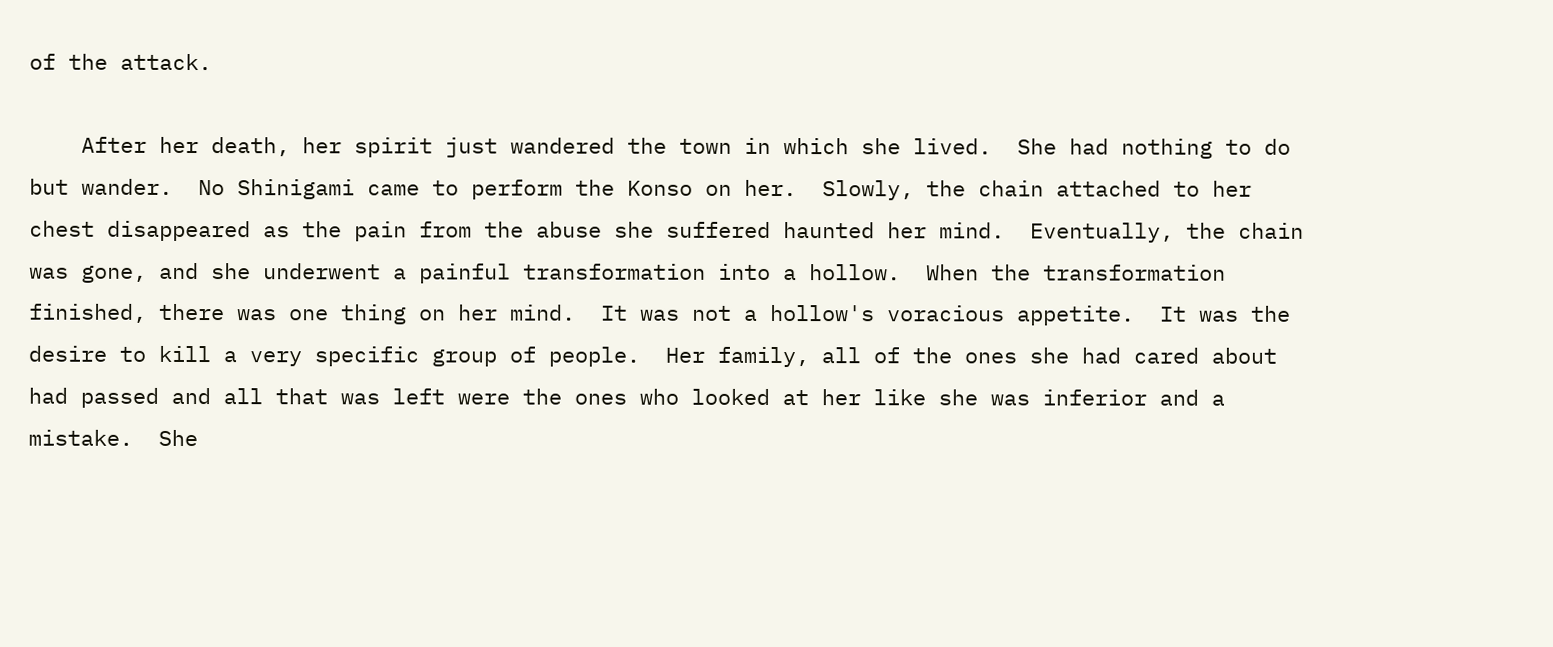of the attack.

    After her death, her spirit just wandered the town in which she lived.  She had nothing to do but wander.  No Shinigami came to perform the Konso on her.  Slowly, the chain attached to her chest disappeared as the pain from the abuse she suffered haunted her mind.  Eventually, the chain was gone, and she underwent a painful transformation into a hollow.  When the transformation finished, there was one thing on her mind.  It was not a hollow's voracious appetite.  It was the desire to kill a very specific group of people.  Her family, all of the ones she had cared about had passed and all that was left were the ones who looked at her like she was inferior and a mistake.  She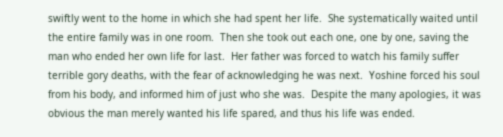swiftly went to the home in which she had spent her life.  She systematically waited until the entire family was in one room.  Then she took out each one, one by one, saving the man who ended her own life for last.  Her father was forced to watch his family suffer terrible gory deaths, with the fear of acknowledging he was next.  Yoshine forced his soul from his body, and informed him of just who she was.  Despite the many apologies, it was obvious the man merely wanted his life spared, and thus his life was ended.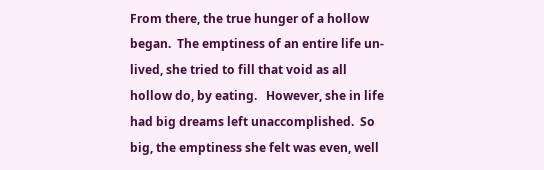From there, the true hunger of a hollow began.  The emptiness of an entire life un-lived, she tried to fill that void as all hollow do, by eating.   However, she in life had big dreams left unaccomplished.  So big, the emptiness she felt was even, well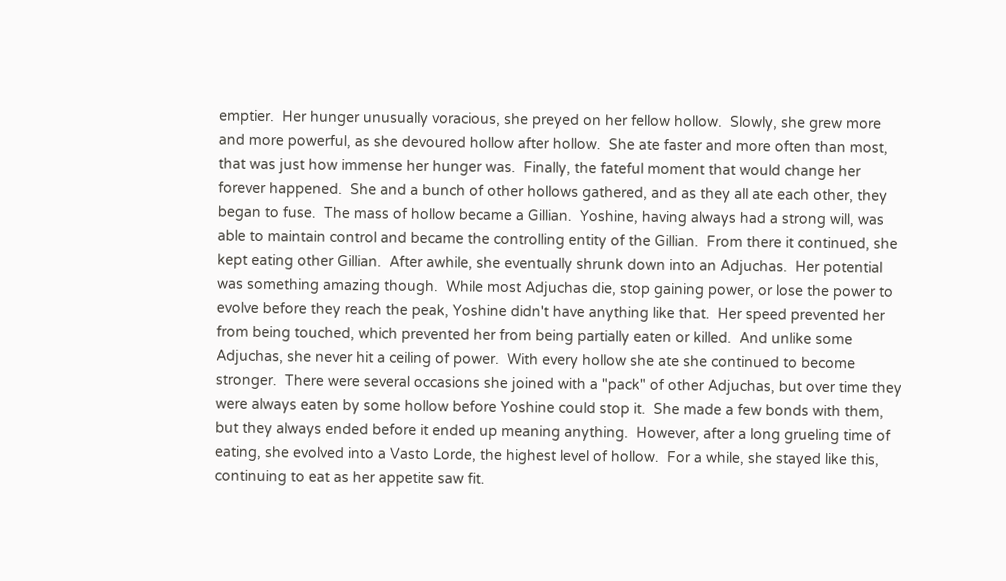emptier.  Her hunger unusually voracious, she preyed on her fellow hollow.  Slowly, she grew more and more powerful, as she devoured hollow after hollow.  She ate faster and more often than most, that was just how immense her hunger was.  Finally, the fateful moment that would change her forever happened.  She and a bunch of other hollows gathered, and as they all ate each other, they began to fuse.  The mass of hollow became a Gillian.  Yoshine, having always had a strong will, was able to maintain control and became the controlling entity of the Gillian.  From there it continued, she kept eating other Gillian.  After awhile, she eventually shrunk down into an Adjuchas.  Her potential was something amazing though.  While most Adjuchas die, stop gaining power, or lose the power to evolve before they reach the peak, Yoshine didn't have anything like that.  Her speed prevented her from being touched, which prevented her from being partially eaten or killed.  And unlike some Adjuchas, she never hit a ceiling of power.  With every hollow she ate she continued to become stronger.  There were several occasions she joined with a "pack" of other Adjuchas, but over time they were always eaten by some hollow before Yoshine could stop it.  She made a few bonds with them, but they always ended before it ended up meaning anything.  However, after a long grueling time of eating, she evolved into a Vasto Lorde, the highest level of hollow.  For a while, she stayed like this, continuing to eat as her appetite saw fit.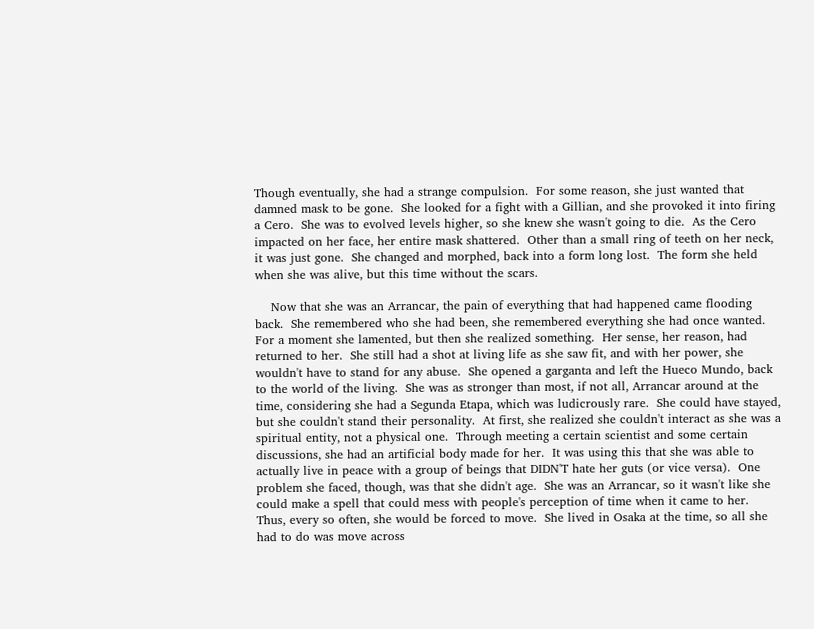Though eventually, she had a strange compulsion.  For some reason, she just wanted that damned mask to be gone.  She looked for a fight with a Gillian, and she provoked it into firing a Cero.  She was to evolved levels higher, so she knew she wasn't going to die.  As the Cero impacted on her face, her entire mask shattered.  Other than a small ring of teeth on her neck, it was just gone.  She changed and morphed, back into a form long lost.  The form she held when she was alive, but this time without the scars.

    Now that she was an Arrancar, the pain of everything that had happened came flooding back.  She remembered who she had been, she remembered everything she had once wanted.  For a moment she lamented, but then she realized something.  Her sense, her reason, had returned to her.  She still had a shot at living life as she saw fit, and with her power, she wouldn't have to stand for any abuse.  She opened a garganta and left the Hueco Mundo, back to the world of the living.  She was as stronger than most, if not all, Arrancar around at the time, considering she had a Segunda Etapa, which was ludicrously rare.  She could have stayed, but she couldn't stand their personality.  At first, she realized she couldn't interact as she was a spiritual entity, not a physical one.  Through meeting a certain scientist and some certain discussions, she had an artificial body made for her.  It was using this that she was able to actually live in peace with a group of beings that DIDN'T hate her guts (or vice versa).  One problem she faced, though, was that she didn't age.  She was an Arrancar, so it wasn't like she could make a spell that could mess with people's perception of time when it came to her.  Thus, every so often, she would be forced to move.  She lived in Osaka at the time, so all she had to do was move across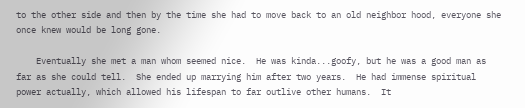to the other side and then by the time she had to move back to an old neighbor hood, everyone she once knew would be long gone.

    Eventually she met a man whom seemed nice.  He was kinda...goofy, but he was a good man as far as she could tell.  She ended up marrying him after two years.  He had immense spiritual power actually, which allowed his lifespan to far outlive other humans.  It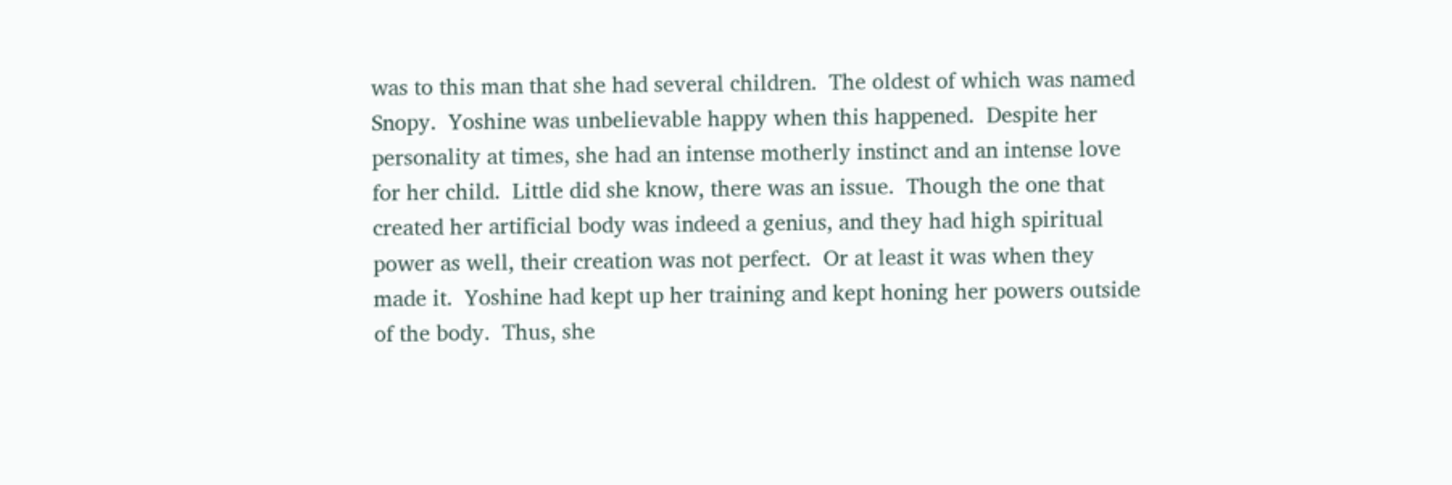was to this man that she had several children.  The oldest of which was named Snopy.  Yoshine was unbelievable happy when this happened.  Despite her personality at times, she had an intense motherly instinct and an intense love for her child.  Little did she know, there was an issue.  Though the one that created her artificial body was indeed a genius, and they had high spiritual power as well, their creation was not perfect.  Or at least it was when they made it.  Yoshine had kept up her training and kept honing her powers outside of the body.  Thus, she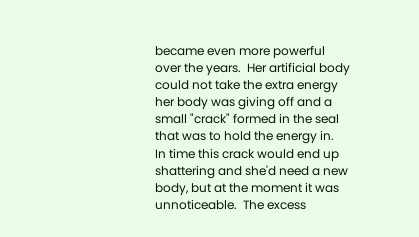became even more powerful over the years.  Her artificial body could not take the extra energy her body was giving off and a small "crack" formed in the seal that was to hold the energy in.  In time this crack would end up shattering and she'd need a new body, but at the moment it was unnoticeable.  The excess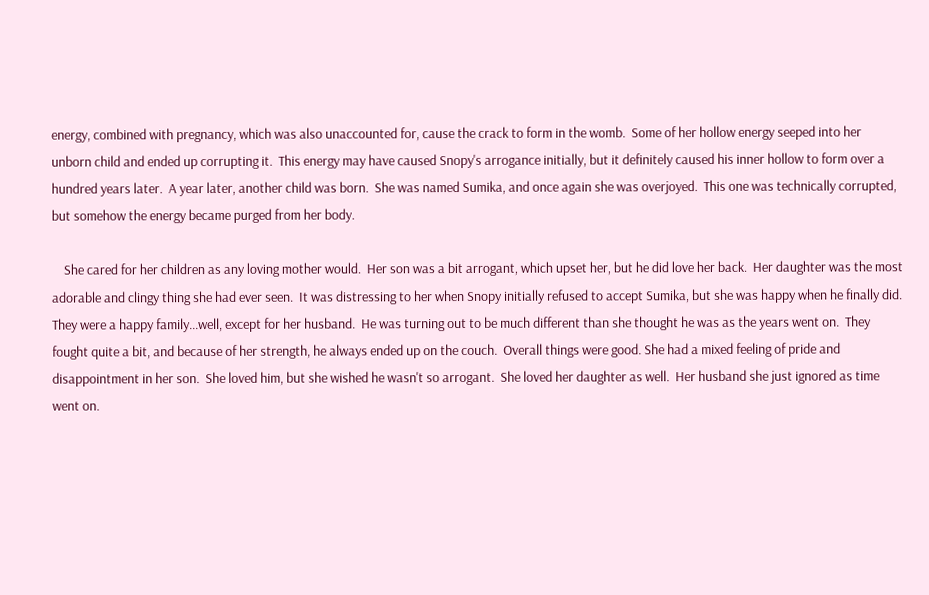energy, combined with pregnancy, which was also unaccounted for, cause the crack to form in the womb.  Some of her hollow energy seeped into her unborn child and ended up corrupting it.  This energy may have caused Snopy's arrogance initially, but it definitely caused his inner hollow to form over a hundred years later.  A year later, another child was born.  She was named Sumika, and once again she was overjoyed.  This one was technically corrupted, but somehow the energy became purged from her body.

    She cared for her children as any loving mother would.  Her son was a bit arrogant, which upset her, but he did love her back.  Her daughter was the most adorable and clingy thing she had ever seen.  It was distressing to her when Snopy initially refused to accept Sumika, but she was happy when he finally did.  They were a happy family...well, except for her husband.  He was turning out to be much different than she thought he was as the years went on.  They fought quite a bit, and because of her strength, he always ended up on the couch.  Overall things were good. She had a mixed feeling of pride and disappointment in her son.  She loved him, but she wished he wasn't so arrogant.  She loved her daughter as well.  Her husband she just ignored as time went on.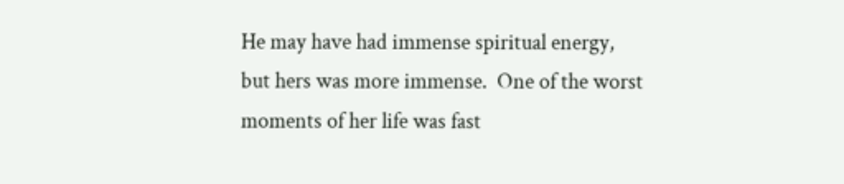He may have had immense spiritual energy, but hers was more immense.  One of the worst moments of her life was fast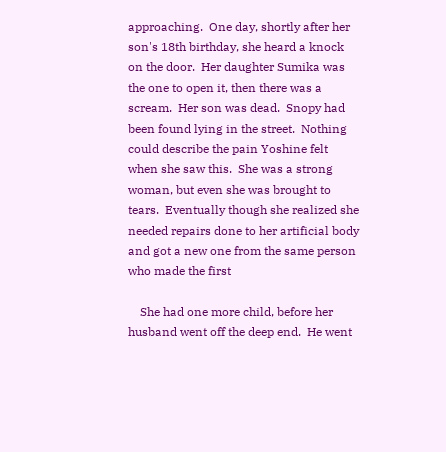approaching.  One day, shortly after her son's 18th birthday, she heard a knock on the door.  Her daughter Sumika was the one to open it, then there was a scream.  Her son was dead.  Snopy had been found lying in the street.  Nothing could describe the pain Yoshine felt when she saw this.  She was a strong woman, but even she was brought to tears.  Eventually though she realized she needed repairs done to her artificial body and got a new one from the same person who made the first

    She had one more child, before her husband went off the deep end.  He went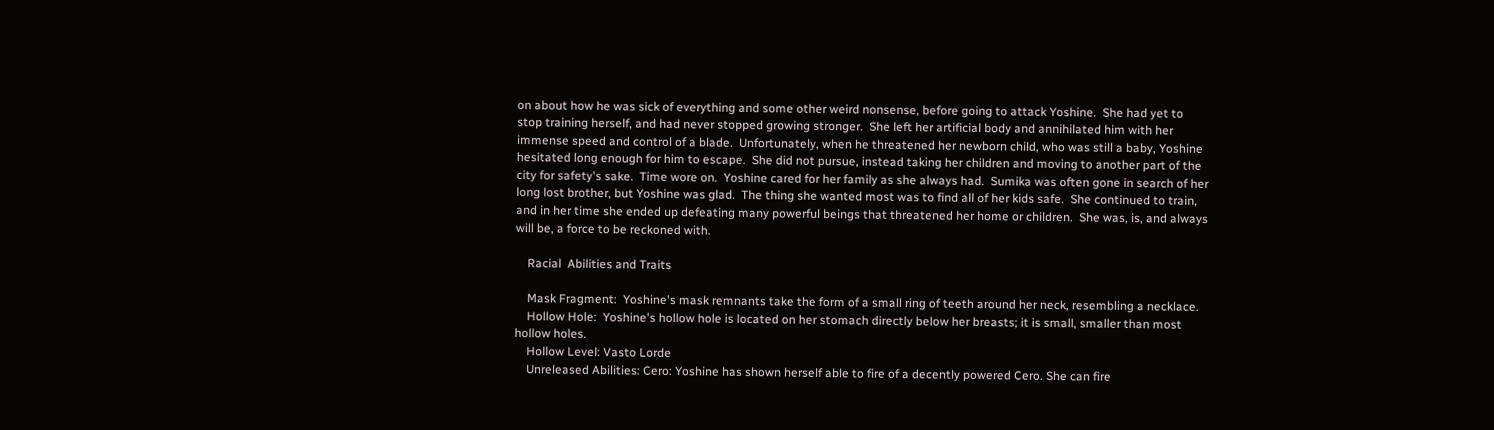on about how he was sick of everything and some other weird nonsense, before going to attack Yoshine.  She had yet to stop training herself, and had never stopped growing stronger.  She left her artificial body and annihilated him with her immense speed and control of a blade.  Unfortunately, when he threatened her newborn child, who was still a baby, Yoshine hesitated long enough for him to escape.  She did not pursue, instead taking her children and moving to another part of the city for safety's sake.  Time wore on.  Yoshine cared for her family as she always had.  Sumika was often gone in search of her long lost brother, but Yoshine was glad.  The thing she wanted most was to find all of her kids safe.  She continued to train, and in her time she ended up defeating many powerful beings that threatened her home or children.  She was, is, and always will be, a force to be reckoned with.

    Racial  Abilities and Traits

    Mask Fragment:  Yoshine's mask remnants take the form of a small ring of teeth around her neck, resembling a necklace.
    Hollow Hole:  Yoshine's hollow hole is located on her stomach directly below her breasts; it is small, smaller than most hollow holes.
    Hollow Level: Vasto Lorde
    Unreleased Abilities: Cero: Yoshine has shown herself able to fire of a decently powered Cero. She can fire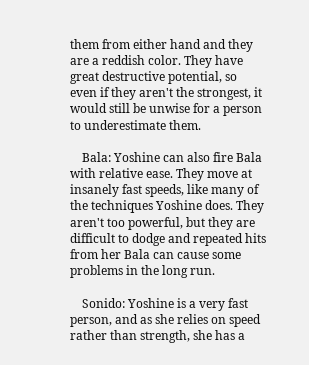them from either hand and they are a reddish color. They have great destructive potential, so even if they aren't the strongest, it would still be unwise for a person to underestimate them.

    Bala: Yoshine can also fire Bala with relative ease. They move at insanely fast speeds, like many of the techniques Yoshine does. They aren't too powerful, but they are difficult to dodge and repeated hits from her Bala can cause some problems in the long run.

    Sonido: Yoshine is a very fast person, and as she relies on speed rather than strength, she has a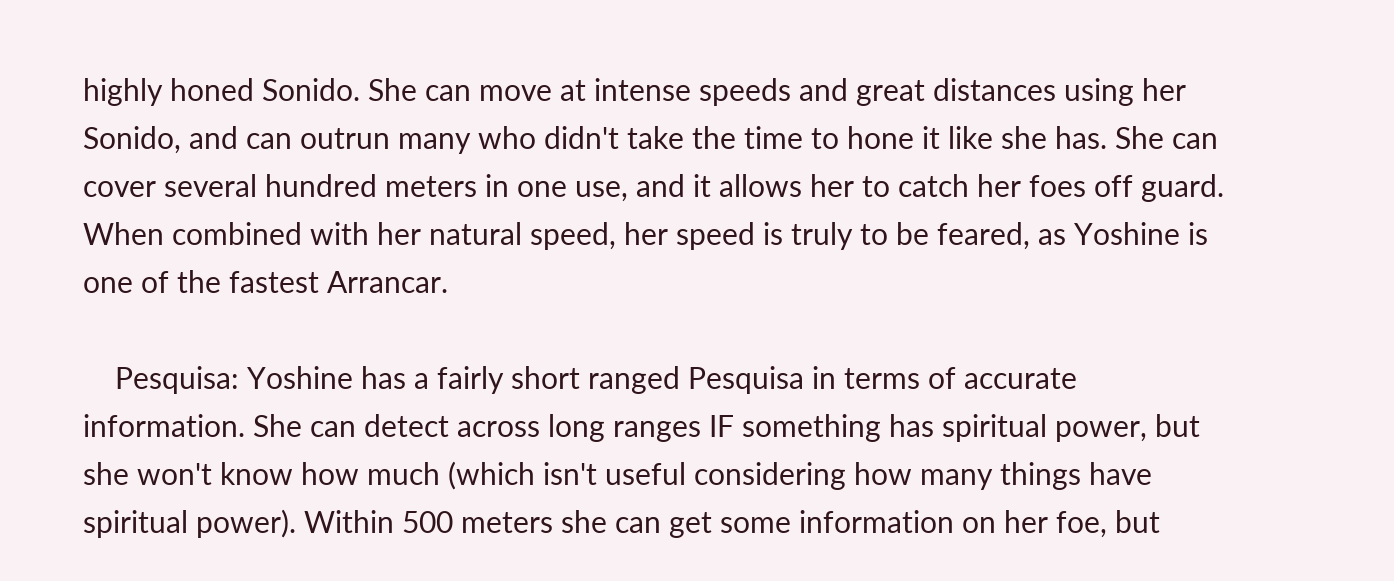highly honed Sonido. She can move at intense speeds and great distances using her Sonido, and can outrun many who didn't take the time to hone it like she has. She can cover several hundred meters in one use, and it allows her to catch her foes off guard.  When combined with her natural speed, her speed is truly to be feared, as Yoshine is one of the fastest Arrancar.

    Pesquisa: Yoshine has a fairly short ranged Pesquisa in terms of accurate information. She can detect across long ranges IF something has spiritual power, but she won't know how much (which isn't useful considering how many things have spiritual power). Within 500 meters she can get some information on her foe, but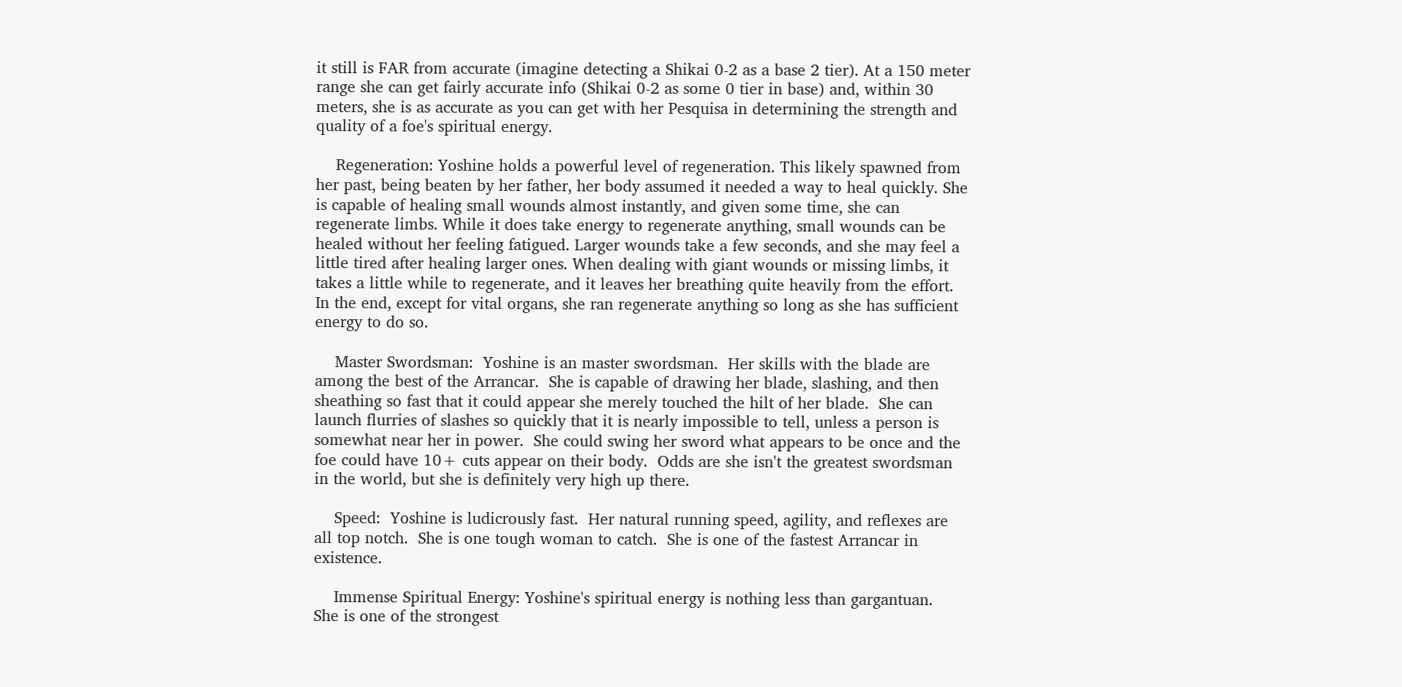it still is FAR from accurate (imagine detecting a Shikai 0-2 as a base 2 tier). At a 150 meter range she can get fairly accurate info (Shikai 0-2 as some 0 tier in base) and, within 30 meters, she is as accurate as you can get with her Pesquisa in determining the strength and quality of a foe's spiritual energy.

    Regeneration: Yoshine holds a powerful level of regeneration. This likely spawned from her past, being beaten by her father, her body assumed it needed a way to heal quickly. She is capable of healing small wounds almost instantly, and given some time, she can regenerate limbs. While it does take energy to regenerate anything, small wounds can be healed without her feeling fatigued. Larger wounds take a few seconds, and she may feel a little tired after healing larger ones. When dealing with giant wounds or missing limbs, it takes a little while to regenerate, and it leaves her breathing quite heavily from the effort. In the end, except for vital organs, she ran regenerate anything so long as she has sufficient energy to do so.

    Master Swordsman:  Yoshine is an master swordsman.  Her skills with the blade are among the best of the Arrancar.  She is capable of drawing her blade, slashing, and then sheathing so fast that it could appear she merely touched the hilt of her blade.  She can launch flurries of slashes so quickly that it is nearly impossible to tell, unless a person is somewhat near her in power.  She could swing her sword what appears to be once and the foe could have 10+ cuts appear on their body.  Odds are she isn't the greatest swordsman in the world, but she is definitely very high up there.

    Speed:  Yoshine is ludicrously fast.  Her natural running speed, agility, and reflexes are all top notch.  She is one tough woman to catch.  She is one of the fastest Arrancar in existence.

    Immense Spiritual Energy: Yoshine's spiritual energy is nothing less than gargantuan.   She is one of the strongest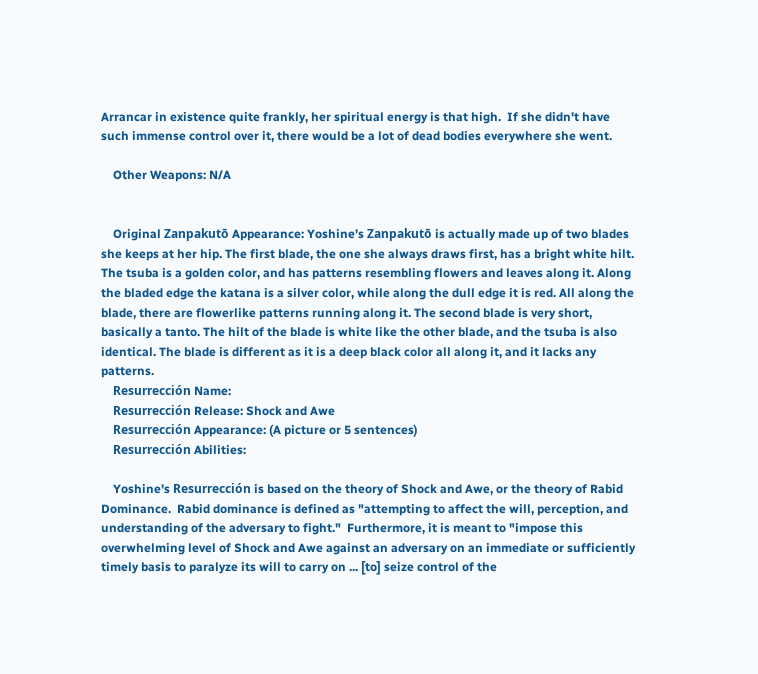Arrancar in existence quite frankly, her spiritual energy is that high.  If she didn't have such immense control over it, there would be a lot of dead bodies everywhere she went.

    Other Weapons: N/A


    Original Zanpakutō Appearance: Yoshine’s Zanpakutō is actually made up of two blades she keeps at her hip. The first blade, the one she always draws first, has a bright white hilt. The tsuba is a golden color, and has patterns resembling flowers and leaves along it. Along the bladed edge the katana is a silver color, while along the dull edge it is red. All along the blade, there are flowerlike patterns running along it. The second blade is very short, basically a tanto. The hilt of the blade is white like the other blade, and the tsuba is also identical. The blade is different as it is a deep black color all along it, and it lacks any patterns.
    Resurrección Name:
    Resurrección Release: Shock and Awe
    Resurrección Appearance: (A picture or 5 sentences)
    Resurrección Abilities:

    Yoshine's Resurrección is based on the theory of Shock and Awe, or the theory of Rabid Dominance.  Rabid dominance is defined as "attempting to affect the will, perception, and understanding of the adversary to fight."  Furthermore, it is meant to "impose this overwhelming level of Shock and Awe against an adversary on an immediate or sufficiently timely basis to paralyze its will to carry on ... [to] seize control of the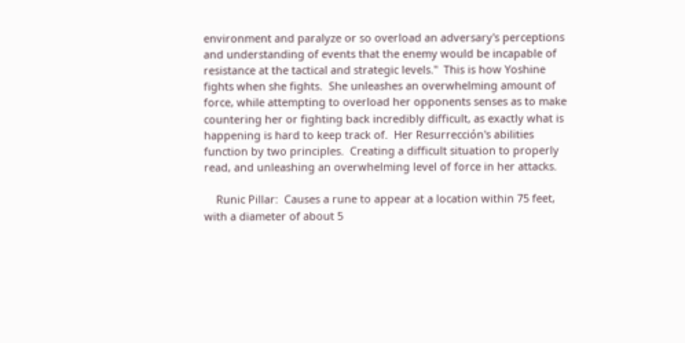environment and paralyze or so overload an adversary's perceptions and understanding of events that the enemy would be incapable of resistance at the tactical and strategic levels."  This is how Yoshine fights when she fights.  She unleashes an overwhelming amount of force, while attempting to overload her opponents senses as to make countering her or fighting back incredibly difficult, as exactly what is happening is hard to keep track of.  Her Resurrección's abilities function by two principles.  Creating a difficult situation to properly read, and unleashing an overwhelming level of force in her attacks.

    Runic Pillar:  Causes a rune to appear at a location within 75 feet, with a diameter of about 5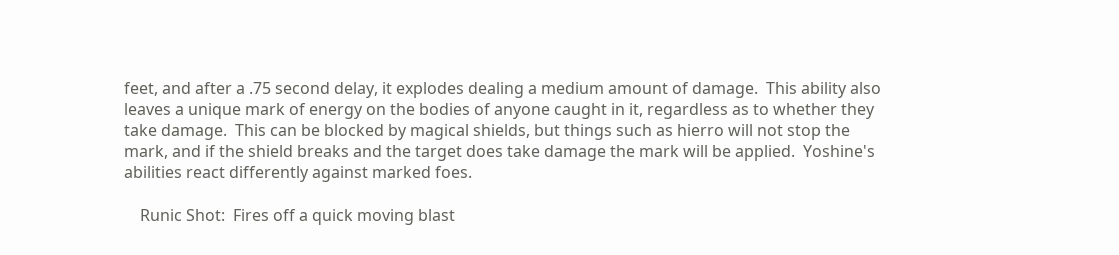feet, and after a .75 second delay, it explodes dealing a medium amount of damage.  This ability also leaves a unique mark of energy on the bodies of anyone caught in it, regardless as to whether they take damage.  This can be blocked by magical shields, but things such as hierro will not stop the mark, and if the shield breaks and the target does take damage the mark will be applied.  Yoshine's abilities react differently against marked foes.

    Runic Shot:  Fires off a quick moving blast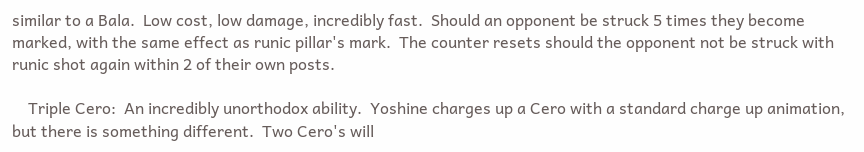similar to a Bala.  Low cost, low damage, incredibly fast.  Should an opponent be struck 5 times they become marked, with the same effect as runic pillar's mark.  The counter resets should the opponent not be struck with runic shot again within 2 of their own posts.

    Triple Cero:  An incredibly unorthodox ability.  Yoshine charges up a Cero with a standard charge up animation, but there is something different.  Two Cero's will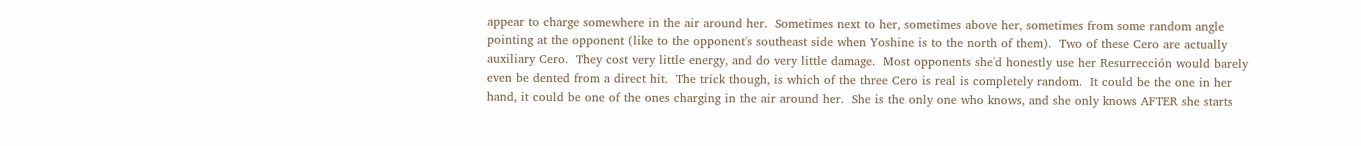appear to charge somewhere in the air around her.  Sometimes next to her, sometimes above her, sometimes from some random angle pointing at the opponent (like to the opponent's southeast side when Yoshine is to the north of them).  Two of these Cero are actually auxiliary Cero.  They cost very little energy, and do very little damage.  Most opponents she'd honestly use her Resurrección would barely even be dented from a direct hit.  The trick though, is which of the three Cero is real is completely random.  It could be the one in her hand, it could be one of the ones charging in the air around her.  She is the only one who knows, and she only knows AFTER she starts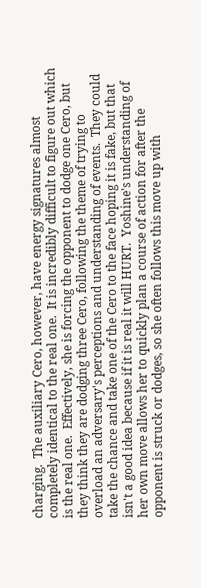charging.  The auxiliary Cero, however, have energy signatures almost completely identical to the real one.  It is incredibly difficult to figure out which is the real one.  Effectively, she is forcing the opponent to dodge one Cero, but they think they are dodging three Cero, following the theme of trying to overload an adversary's perceptions and understanding of events.  They could take the chance and take one of the Cero to the face hoping it is fake, but that isn't a good idea because if it is real it will HURT.  Yoshine's understanding of her own move allows her to quickly plan a course of action for after the opponent is struck or dodges, so she often follows this move up with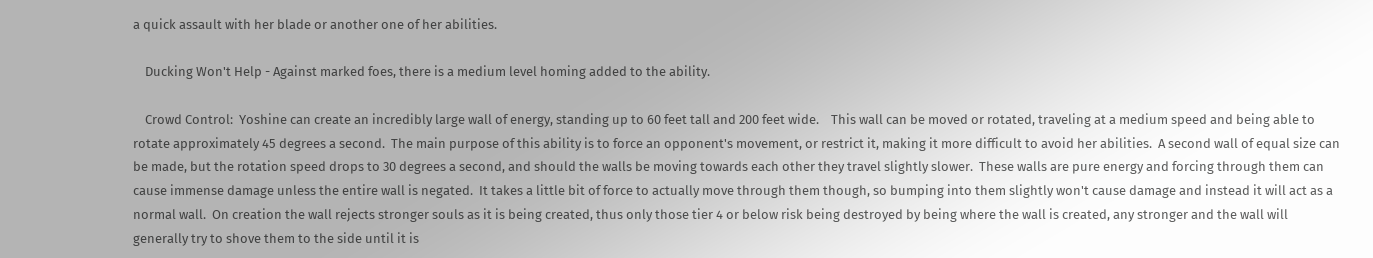a quick assault with her blade or another one of her abilities.

    Ducking Won't Help - Against marked foes, there is a medium level homing added to the ability.

    Crowd Control:  Yoshine can create an incredibly large wall of energy, standing up to 60 feet tall and 200 feet wide.    This wall can be moved or rotated, traveling at a medium speed and being able to rotate approximately 45 degrees a second.  The main purpose of this ability is to force an opponent's movement, or restrict it, making it more difficult to avoid her abilities.  A second wall of equal size can be made, but the rotation speed drops to 30 degrees a second, and should the walls be moving towards each other they travel slightly slower.  These walls are pure energy and forcing through them can cause immense damage unless the entire wall is negated.  It takes a little bit of force to actually move through them though, so bumping into them slightly won't cause damage and instead it will act as a normal wall.  On creation the wall rejects stronger souls as it is being created, thus only those tier 4 or below risk being destroyed by being where the wall is created, any stronger and the wall will generally try to shove them to the side until it is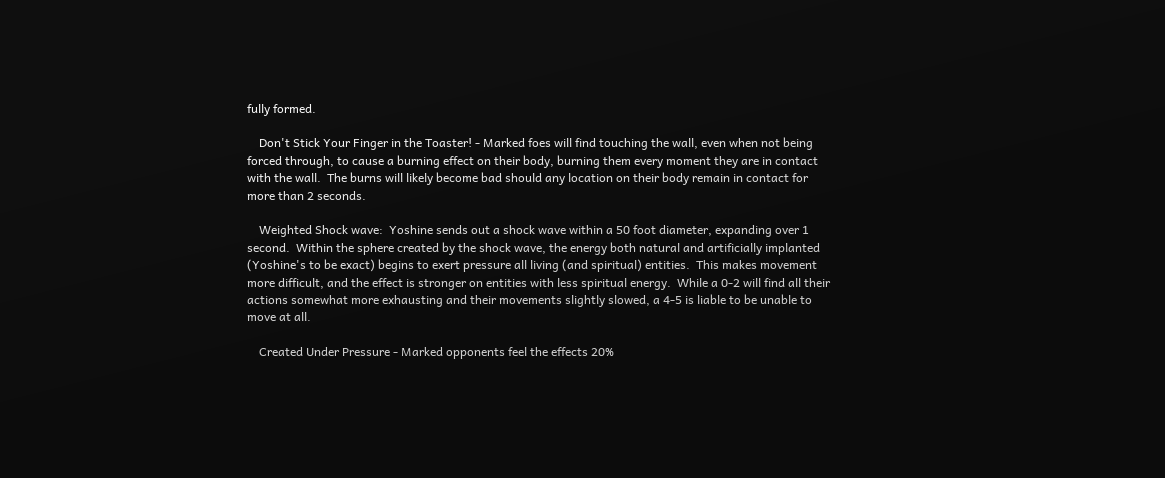fully formed.

    Don't Stick Your Finger in the Toaster! - Marked foes will find touching the wall, even when not being forced through, to cause a burning effect on their body, burning them every moment they are in contact with the wall.  The burns will likely become bad should any location on their body remain in contact for more than 2 seconds.

    Weighted Shock wave:  Yoshine sends out a shock wave within a 50 foot diameter, expanding over 1 second.  Within the sphere created by the shock wave, the energy both natural and artificially implanted (Yoshine's to be exact) begins to exert pressure all living (and spiritual) entities.  This makes movement more difficult, and the effect is stronger on entities with less spiritual energy.  While a 0-2 will find all their actions somewhat more exhausting and their movements slightly slowed, a 4-5 is liable to be unable to move at all.

    Created Under Pressure - Marked opponents feel the effects 20%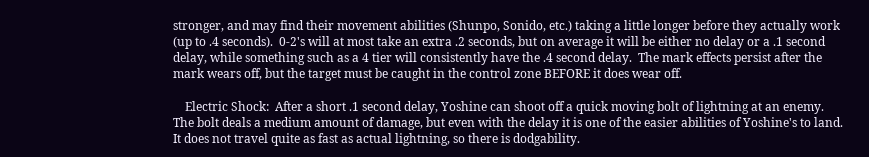stronger, and may find their movement abilities (Shunpo, Sonido, etc.) taking a little longer before they actually work (up to .4 seconds).  0-2's will at most take an extra .2 seconds, but on average it will be either no delay or a .1 second delay, while something such as a 4 tier will consistently have the .4 second delay.  The mark effects persist after the mark wears off, but the target must be caught in the control zone BEFORE it does wear off.

    Electric Shock:  After a short .1 second delay, Yoshine can shoot off a quick moving bolt of lightning at an enemy.  The bolt deals a medium amount of damage, but even with the delay it is one of the easier abilities of Yoshine's to land.  It does not travel quite as fast as actual lightning, so there is dodgability.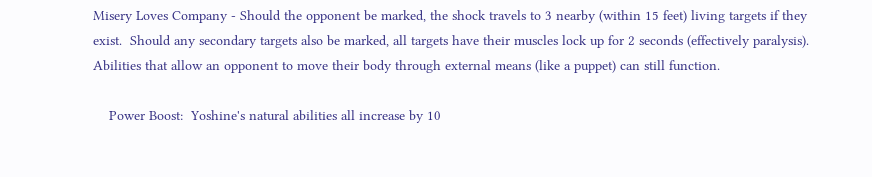Misery Loves Company - Should the opponent be marked, the shock travels to 3 nearby (within 15 feet) living targets if they exist.  Should any secondary targets also be marked, all targets have their muscles lock up for 2 seconds (effectively paralysis).  Abilities that allow an opponent to move their body through external means (like a puppet) can still function.

    Power Boost:  Yoshine's natural abilities all increase by 10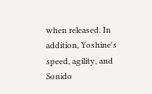when released. In addition, Yoshine's speed, agility, and Sonido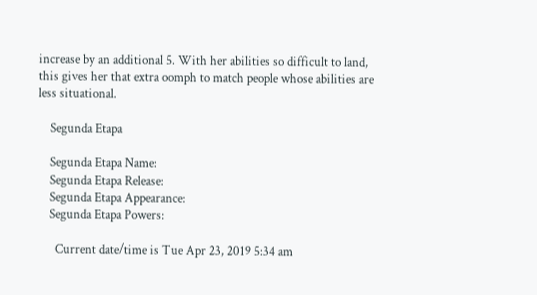increase by an additional 5. With her abilities so difficult to land, this gives her that extra oomph to match people whose abilities are less situational.

    Segunda Etapa

    Segunda Etapa Name:
    Segunda Etapa Release:
    Segunda Etapa Appearance:
    Segunda Etapa Powers:

      Current date/time is Tue Apr 23, 2019 5:34 am